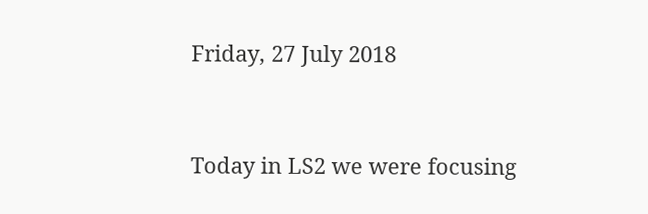Friday, 27 July 2018


Today in LS2 we were focusing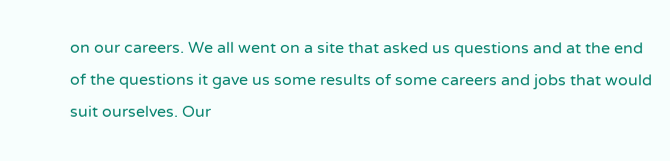on our careers. We all went on a site that asked us questions and at the end of the questions it gave us some results of some careers and jobs that would suit ourselves. Our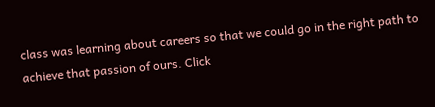class was learning about careers so that we could go in the right path to achieve that passion of ours. Click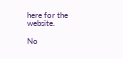here for the website.

No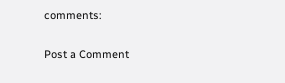comments:

Post a Comment